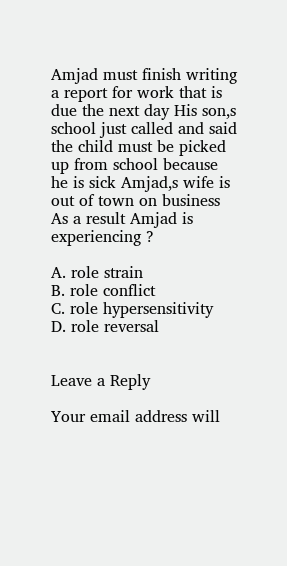Amjad must finish writing a report for work that is due the next day His son,s school just called and said the child must be picked up from school because he is sick Amjad,s wife is out of town on business As a result Amjad is experiencing ?

A. role strain
B. role conflict
C. role hypersensitivity
D. role reversal


Leave a Reply

Your email address will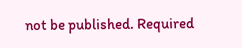not be published. Required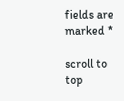fields are marked *

scroll to top